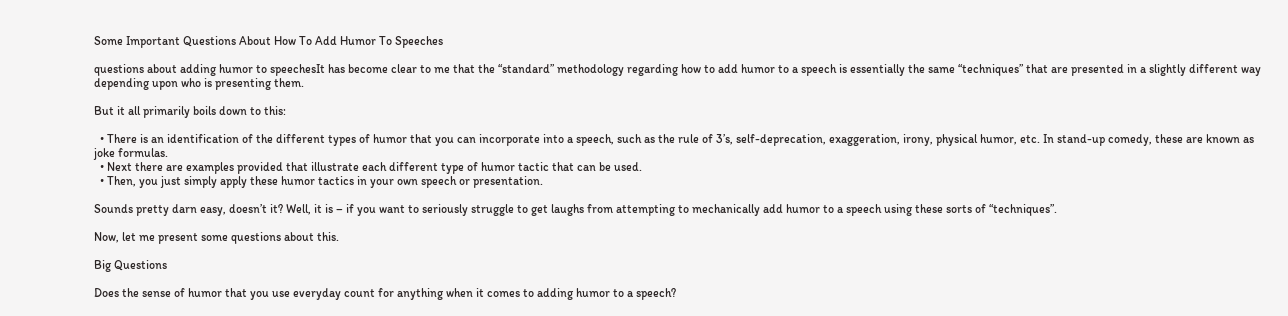Some Important Questions About How To Add Humor To Speeches

questions about adding humor to speechesIt has become clear to me that the “standard” methodology regarding how to add humor to a speech is essentially the same “techniques” that are presented in a slightly different way depending upon who is presenting them.

But it all primarily boils down to this:

  • There is an identification of the different types of humor that you can incorporate into a speech, such as the rule of 3’s, self-deprecation, exaggeration, irony, physical humor, etc. In stand-up comedy, these are known as joke formulas.
  • Next there are examples provided that illustrate each different type of humor tactic that can be used.
  • Then, you just simply apply these humor tactics in your own speech or presentation.

Sounds pretty darn easy, doesn’t it? Well, it is – if you want to seriously struggle to get laughs from attempting to mechanically add humor to a speech using these sorts of “techniques”.

Now, let me present some questions about this.

Big Questions

Does the sense of humor that you use everyday count for anything when it comes to adding humor to a speech?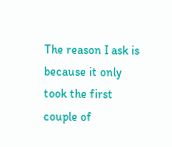The reason I ask is because it only took the first couple of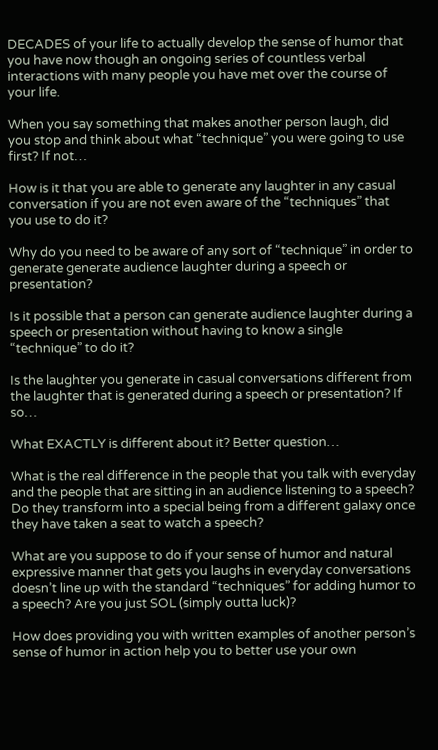DECADES of your life to actually develop the sense of humor that you have now though an ongoing series of countless verbal interactions with many people you have met over the course of your life.

When you say something that makes another person laugh, did you stop and think about what “technique” you were going to use first? If not…

How is it that you are able to generate any laughter in any casual conversation if you are not even aware of the “techniques” that you use to do it?

Why do you need to be aware of any sort of “technique” in order to generate generate audience laughter during a speech or presentation?

Is it possible that a person can generate audience laughter during a speech or presentation without having to know a single “technique” to do it?

Is the laughter you generate in casual conversations different from the laughter that is generated during a speech or presentation? If so…

What EXACTLY is different about it? Better question…

What is the real difference in the people that you talk with everyday and the people that are sitting in an audience listening to a speech? Do they transform into a special being from a different galaxy once they have taken a seat to watch a speech?

What are you suppose to do if your sense of humor and natural expressive manner that gets you laughs in everyday conversations doesn’t line up with the standard “techniques” for adding humor to a speech? Are you just SOL (simply outta luck)?

How does providing you with written examples of another person’s sense of humor in action help you to better use your own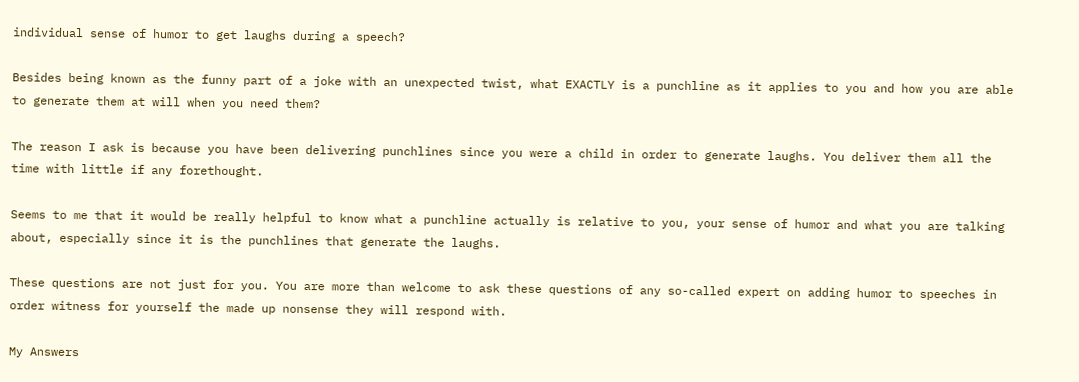individual sense of humor to get laughs during a speech?

Besides being known as the funny part of a joke with an unexpected twist, what EXACTLY is a punchline as it applies to you and how you are able to generate them at will when you need them?

The reason I ask is because you have been delivering punchlines since you were a child in order to generate laughs. You deliver them all the time with little if any forethought.

Seems to me that it would be really helpful to know what a punchline actually is relative to you, your sense of humor and what you are talking about, especially since it is the punchlines that generate the laughs.

These questions are not just for you. You are more than welcome to ask these questions of any so-called expert on adding humor to speeches in order witness for yourself the made up nonsense they will respond with.

My Answers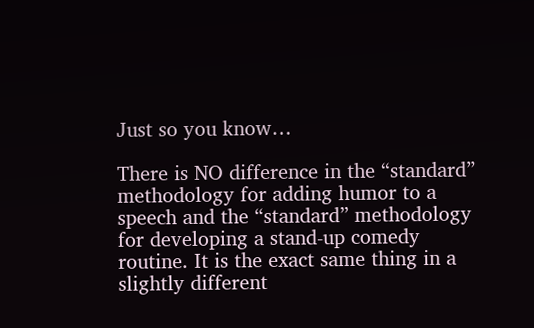Just so you know…

There is NO difference in the “standard” methodology for adding humor to a speech and the “standard” methodology for developing a stand-up comedy routine. It is the exact same thing in a slightly different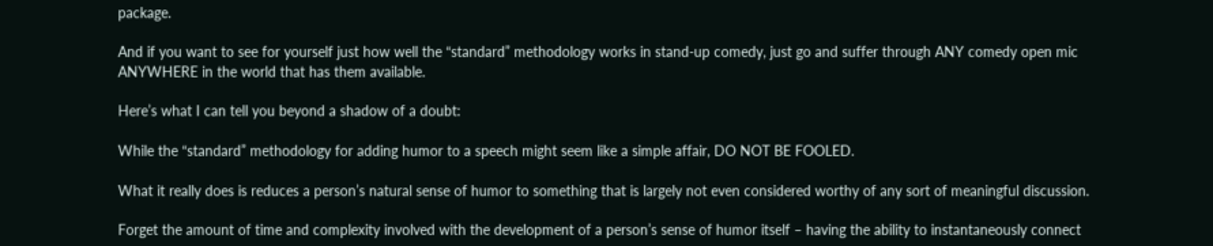package.

And if you want to see for yourself just how well the “standard” methodology works in stand-up comedy, just go and suffer through ANY comedy open mic ANYWHERE in the world that has them available.

Here’s what I can tell you beyond a shadow of a doubt:

While the “standard” methodology for adding humor to a speech might seem like a simple affair, DO NOT BE FOOLED.

What it really does is reduces a person’s natural sense of humor to something that is largely not even considered worthy of any sort of meaningful discussion.

Forget the amount of time and complexity involved with the development of a person’s sense of humor itself – having the ability to instantaneously connect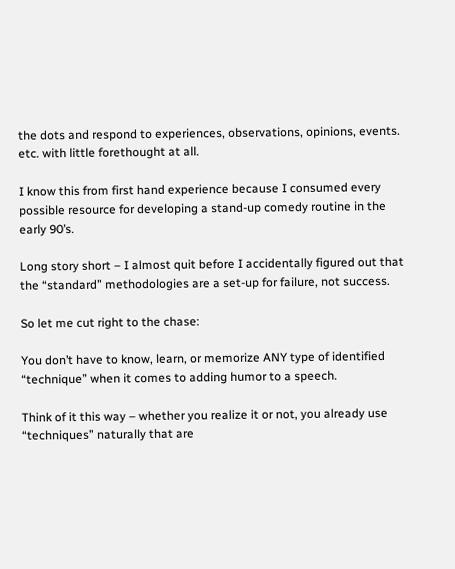the dots and respond to experiences, observations, opinions, events. etc. with little forethought at all.

I know this from first hand experience because I consumed every possible resource for developing a stand-up comedy routine in the early 90’s.

Long story short – I almost quit before I accidentally figured out that the “standard” methodologies are a set-up for failure, not success.

So let me cut right to the chase:

You don’t have to know, learn, or memorize ANY type of identified “technique” when it comes to adding humor to a speech.

Think of it this way – whether you realize it or not, you already use “techniques” naturally that are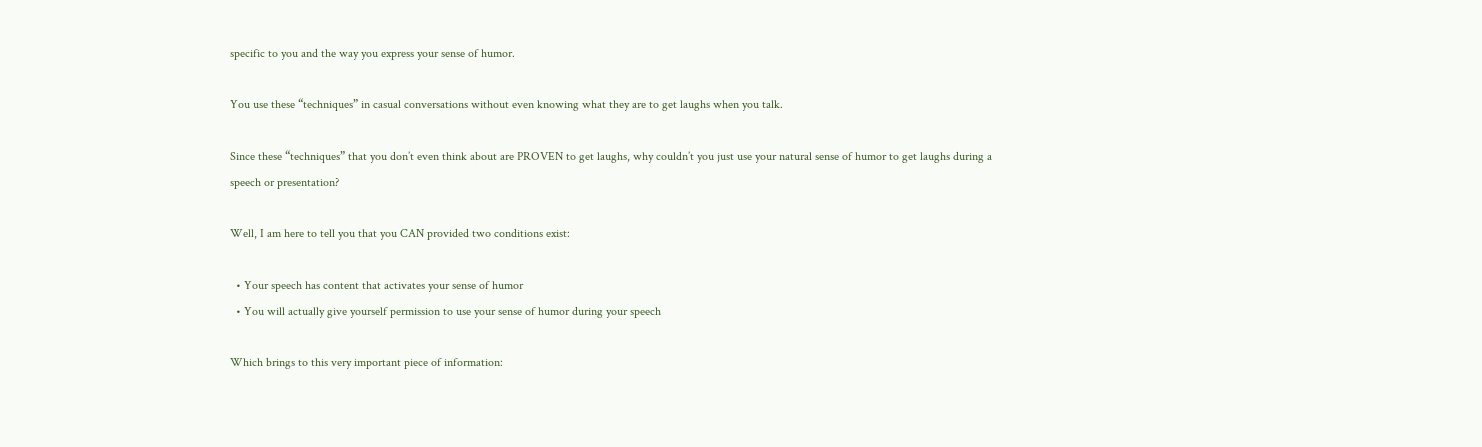specific to you and the way you express your sense of humor.

You use these “techniques” in casual conversations without even knowing what they are to get laughs when you talk.

Since these “techniques” that you don’t even think about are PROVEN to get laughs, why couldn’t you just use your natural sense of humor to get laughs during a speech or presentation?

Well, I am here to tell you that you CAN provided two conditions exist:

  • Your speech has content that activates your sense of humor
  • You will actually give yourself permission to use your sense of humor during your speech

Which brings to this very important piece of information: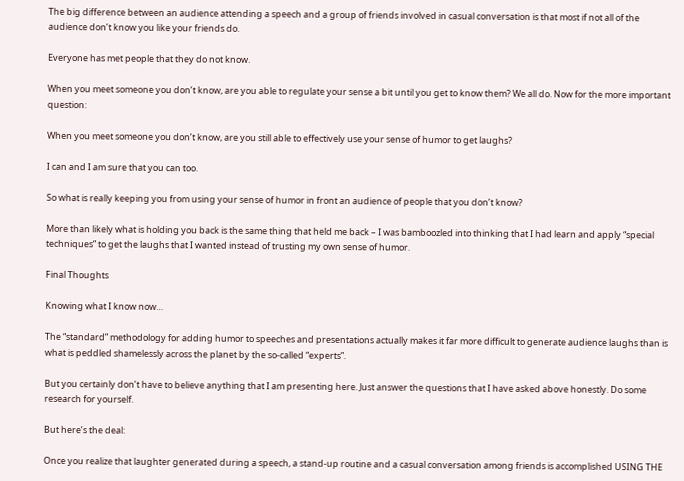The big difference between an audience attending a speech and a group of friends involved in casual conversation is that most if not all of the audience don’t know you like your friends do.

Everyone has met people that they do not know.

When you meet someone you don’t know, are you able to regulate your sense a bit until you get to know them? We all do. Now for the more important question:

When you meet someone you don’t know, are you still able to effectively use your sense of humor to get laughs?

I can and I am sure that you can too.

So what is really keeping you from using your sense of humor in front an audience of people that you don’t know?

More than likely what is holding you back is the same thing that held me back – I was bamboozled into thinking that I had learn and apply “special techniques” to get the laughs that I wanted instead of trusting my own sense of humor.

Final Thoughts

Knowing what I know now…

The “standard” methodology for adding humor to speeches and presentations actually makes it far more difficult to generate audience laughs than is what is peddled shamelessly across the planet by the so-called “experts”.

But you certainly don’t have to believe anything that I am presenting here. Just answer the questions that I have asked above honestly. Do some research for yourself.

But here’s the deal:

Once you realize that laughter generated during a speech, a stand-up routine and a casual conversation among friends is accomplished USING THE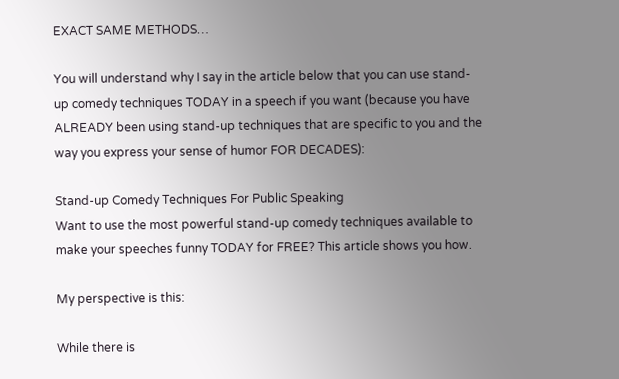EXACT SAME METHODS…

You will understand why I say in the article below that you can use stand-up comedy techniques TODAY in a speech if you want (because you have ALREADY been using stand-up techniques that are specific to you and the way you express your sense of humor FOR DECADES):

Stand-up Comedy Techniques For Public Speaking
Want to use the most powerful stand-up comedy techniques available to make your speeches funny TODAY for FREE? This article shows you how.

My perspective is this:

While there is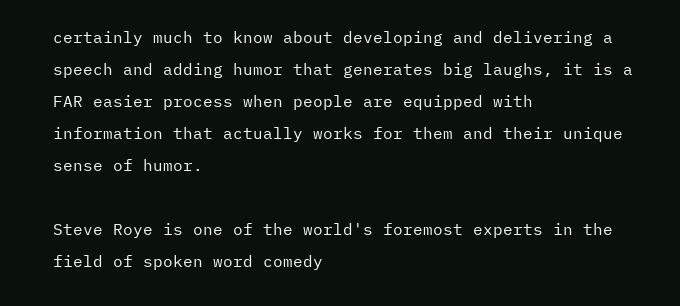certainly much to know about developing and delivering a speech and adding humor that generates big laughs, it is a FAR easier process when people are equipped with information that actually works for them and their unique sense of humor.

Steve Roye is one of the world's foremost experts in the field of spoken word comedy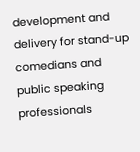development and delivery for stand-up comedians and public speaking professionals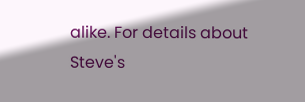alike. For details about Steve's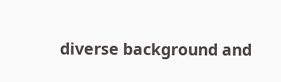diverse background and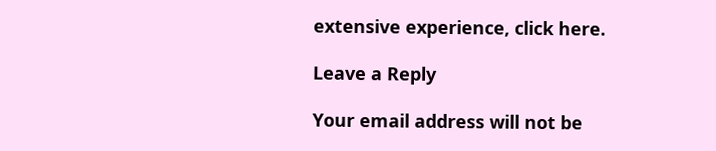extensive experience, click here.

Leave a Reply

Your email address will not be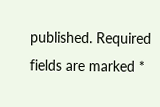published. Required fields are marked *